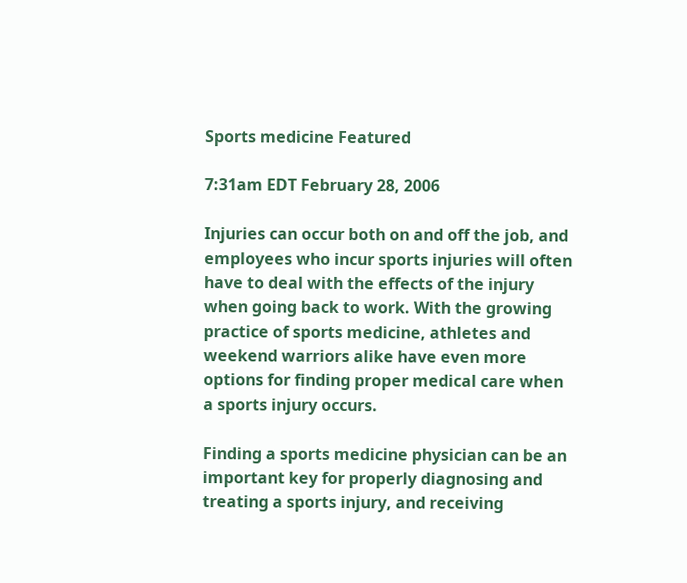Sports medicine Featured

7:31am EDT February 28, 2006

Injuries can occur both on and off the job, and employees who incur sports injuries will often have to deal with the effects of the injury when going back to work. With the growing practice of sports medicine, athletes and weekend warriors alike have even more options for finding proper medical care when a sports injury occurs.

Finding a sports medicine physician can be an important key for properly diagnosing and treating a sports injury, and receiving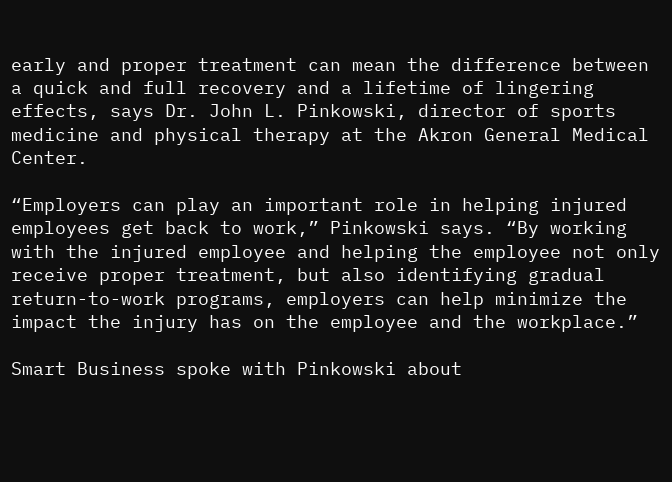early and proper treatment can mean the difference between a quick and full recovery and a lifetime of lingering effects, says Dr. John L. Pinkowski, director of sports medicine and physical therapy at the Akron General Medical Center.

“Employers can play an important role in helping injured employees get back to work,” Pinkowski says. “By working with the injured employee and helping the employee not only receive proper treatment, but also identifying gradual return-to-work programs, employers can help minimize the impact the injury has on the employee and the workplace.”

Smart Business spoke with Pinkowski about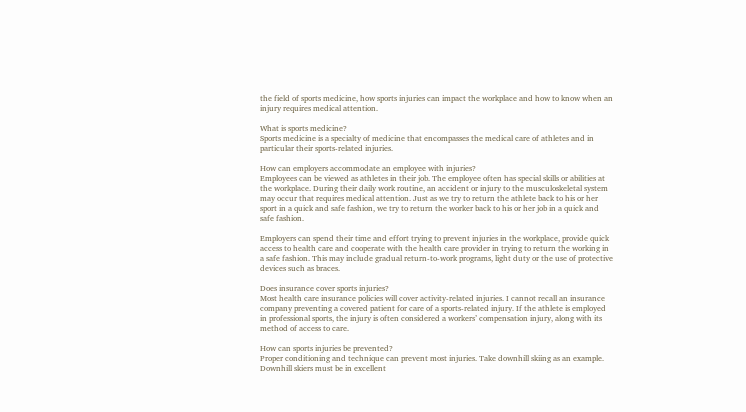the field of sports medicine, how sports injuries can impact the workplace and how to know when an injury requires medical attention.

What is sports medicine?
Sports medicine is a specialty of medicine that encompasses the medical care of athletes and in particular their sports-related injuries.

How can employers accommodate an employee with injuries?
Employees can be viewed as athletes in their job. The employee often has special skills or abilities at the workplace. During their daily work routine, an accident or injury to the musculoskeletal system may occur that requires medical attention. Just as we try to return the athlete back to his or her sport in a quick and safe fashion, we try to return the worker back to his or her job in a quick and safe fashion.

Employers can spend their time and effort trying to prevent injuries in the workplace, provide quick access to health care and cooperate with the health care provider in trying to return the working in a safe fashion. This may include gradual return-to-work programs, light duty or the use of protective devices such as braces.

Does insurance cover sports injuries?
Most health care insurance policies will cover activity-related injuries. I cannot recall an insurance company preventing a covered patient for care of a sports-related injury. If the athlete is employed in professional sports, the injury is often considered a workers’ compensation injury, along with its method of access to care.

How can sports injuries be prevented?
Proper conditioning and technique can prevent most injuries. Take downhill skiing as an example. Downhill skiers must be in excellent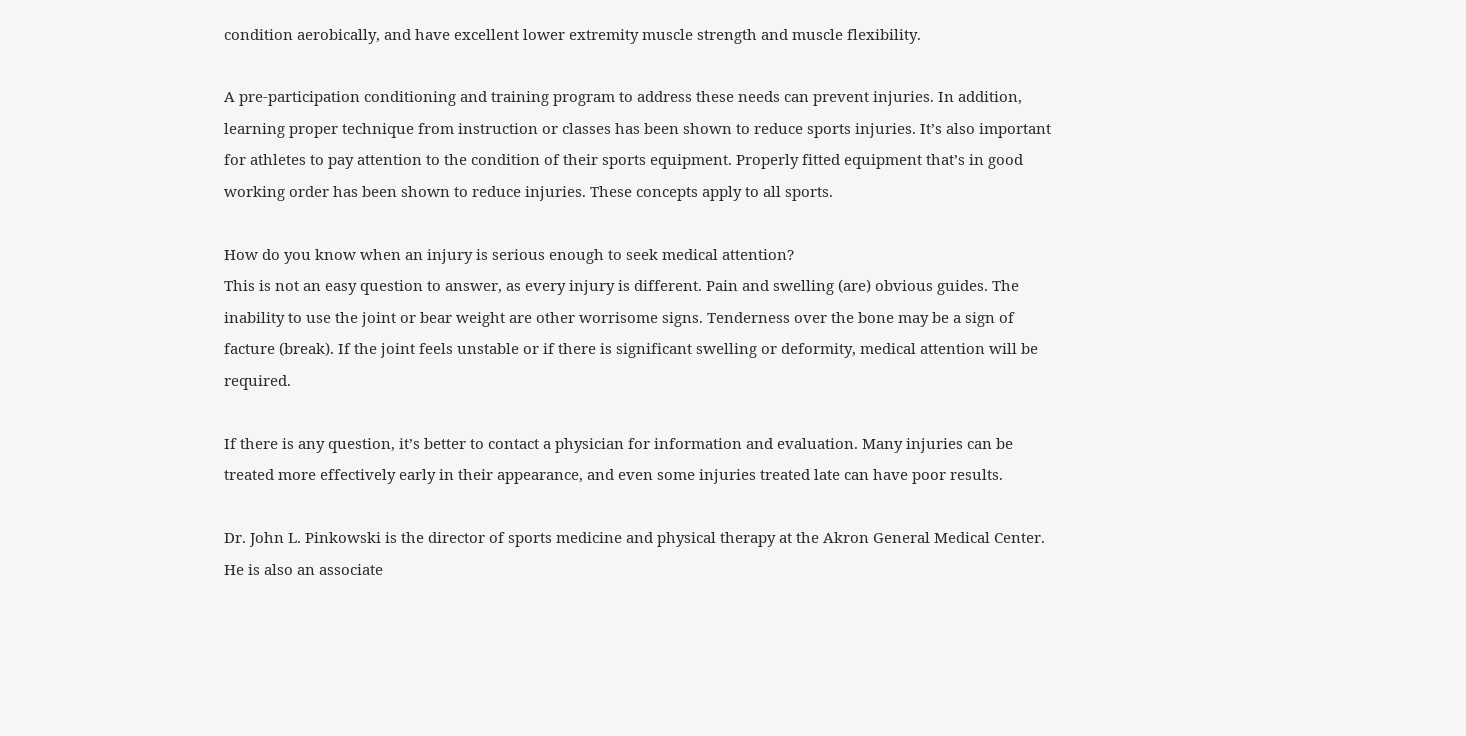condition aerobically, and have excellent lower extremity muscle strength and muscle flexibility.

A pre-participation conditioning and training program to address these needs can prevent injuries. In addition, learning proper technique from instruction or classes has been shown to reduce sports injuries. It’s also important for athletes to pay attention to the condition of their sports equipment. Properly fitted equipment that’s in good working order has been shown to reduce injuries. These concepts apply to all sports.

How do you know when an injury is serious enough to seek medical attention?
This is not an easy question to answer, as every injury is different. Pain and swelling (are) obvious guides. The inability to use the joint or bear weight are other worrisome signs. Tenderness over the bone may be a sign of facture (break). If the joint feels unstable or if there is significant swelling or deformity, medical attention will be required.

If there is any question, it’s better to contact a physician for information and evaluation. Many injuries can be treated more effectively early in their appearance, and even some injuries treated late can have poor results.

Dr. John L. Pinkowski is the director of sports medicine and physical therapy at the Akron General Medical Center. He is also an associate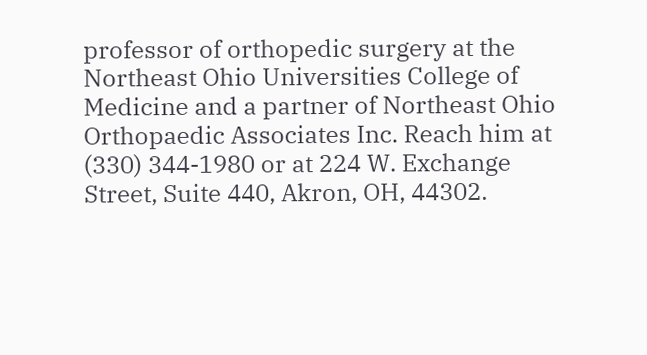professor of orthopedic surgery at the Northeast Ohio Universities College of Medicine and a partner of Northeast Ohio Orthopaedic Associates Inc. Reach him at (330) 344-1980 or at 224 W. Exchange Street, Suite 440, Akron, OH, 44302.